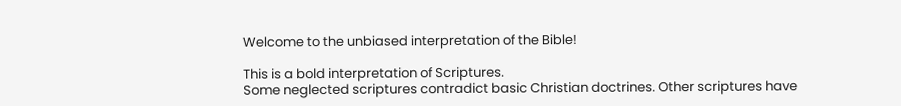Welcome to the unbiased interpretation of the Bible!

This is a bold interpretation of Scriptures.
Some neglected scriptures contradict basic Christian doctrines. Other scriptures have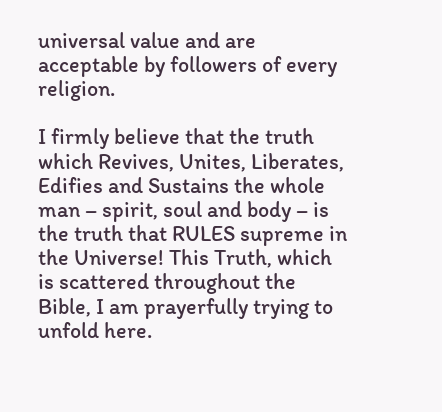universal value and are acceptable by followers of every religion.

I firmly believe that the truth which Revives, Unites, Liberates, Edifies and Sustains the whole man – spirit, soul and body – is the truth that RULES supreme in the Universe! This Truth, which is scattered throughout the Bible, I am prayerfully trying to unfold here.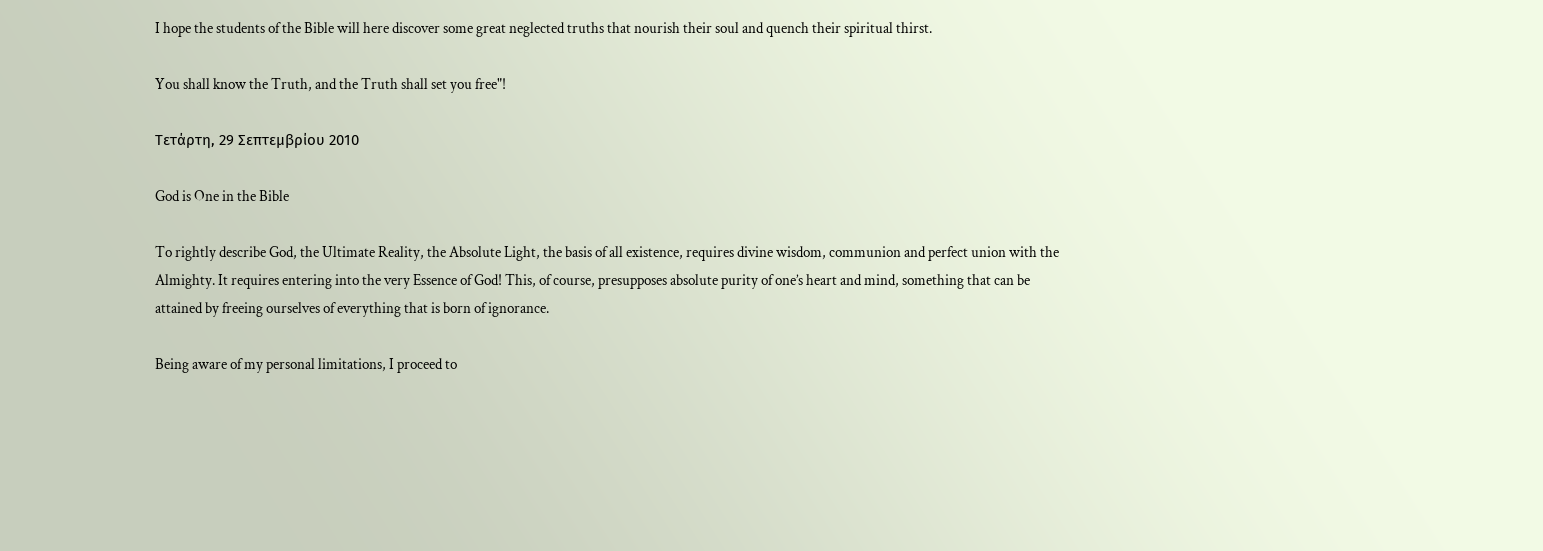I hope the students of the Bible will here discover some great neglected truths that nourish their soul and quench their spiritual thirst.

You shall know the Truth, and the Truth shall set you free"!

Τετάρτη, 29 Σεπτεμβρίου 2010

God is One in the Bible

To rightly describe God, the Ultimate Reality, the Absolute Light, the basis of all existence, requires divine wisdom, communion and perfect union with the Almighty. It requires entering into the very Essence of God! This, of course, presupposes absolute purity of one’s heart and mind, something that can be attained by freeing ourselves of everything that is born of ignorance.

Being aware of my personal limitations, I proceed to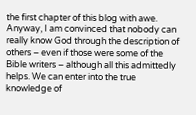the first chapter of this blog with awe. Anyway, I am convinced that nobody can really know God through the description of others – even if those were some of the Bible writers – although all this admittedly helps. We can enter into the true knowledge of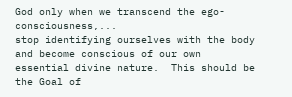God only when we transcend the ego-consciousness,...
stop identifying ourselves with the body and become conscious of our own essential divine nature.  This should be the Goal of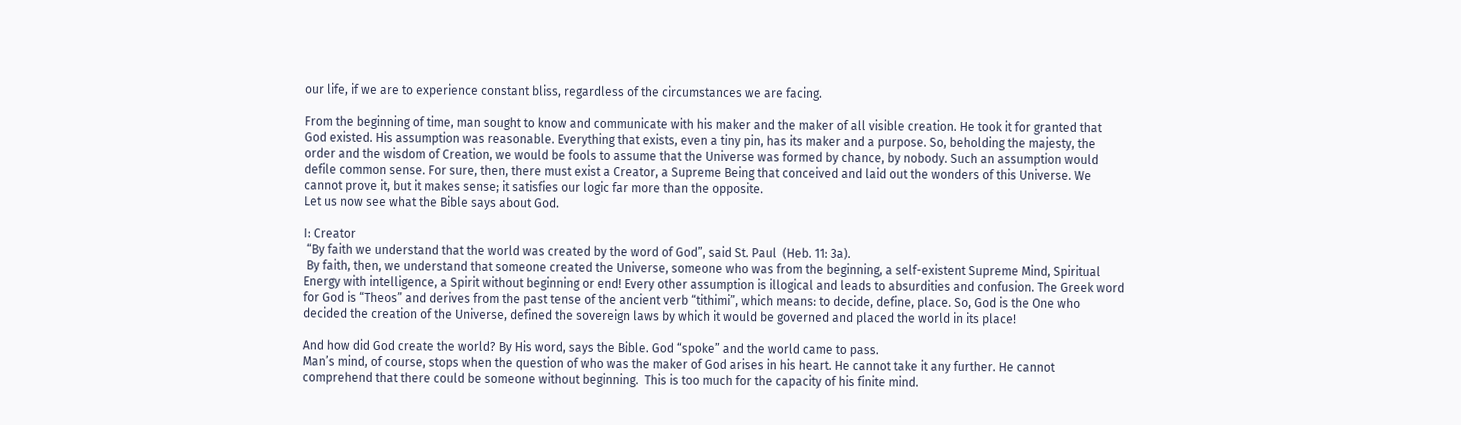our life, if we are to experience constant bliss, regardless of the circumstances we are facing.

From the beginning of time, man sought to know and communicate with his maker and the maker of all visible creation. He took it for granted that God existed. His assumption was reasonable. Everything that exists, even a tiny pin, has its maker and a purpose. So, beholding the majesty, the order and the wisdom of Creation, we would be fools to assume that the Universe was formed by chance, by nobody. Such an assumption would defile common sense. For sure, then, there must exist a Creator, a Supreme Being that conceived and laid out the wonders of this Universe. We cannot prove it, but it makes sense; it satisfies our logic far more than the opposite.
Let us now see what the Bible says about God.

I: Creator
 “By faith we understand that the world was created by the word of God”, said St. Paul  (Heb. 11: 3a).
 By faith, then, we understand that someone created the Universe, someone who was from the beginning, a self-existent Supreme Mind, Spiritual Energy with intelligence, a Spirit without beginning or end! Every other assumption is illogical and leads to absurdities and confusion. The Greek word for God is “Theos” and derives from the past tense of the ancient verb “tithimi”, which means: to decide, define, place. So, God is the One who decided the creation of the Universe, defined the sovereign laws by which it would be governed and placed the world in its place!

And how did God create the world? By His word, says the Bible. God “spoke” and the world came to pass.
Man’s mind, of course, stops when the question of who was the maker of God arises in his heart. He cannot take it any further. He cannot comprehend that there could be someone without beginning.  This is too much for the capacity of his finite mind.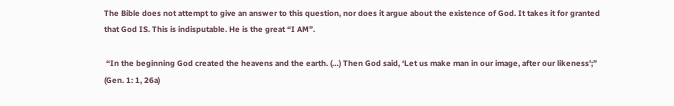The Bible does not attempt to give an answer to this question, nor does it argue about the existence of God. It takes it for granted that God IS. This is indisputable. He is the great “I AM”.

 “In the beginning God created the heavens and the earth. (…) Then God said, ‘Let us make man in our image, after our likeness’;” (Gen. 1: 1, 26a)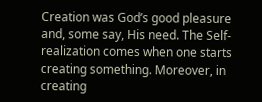Creation was God’s good pleasure and, some say, His need. The Self-realization comes when one starts creating something. Moreover, in creating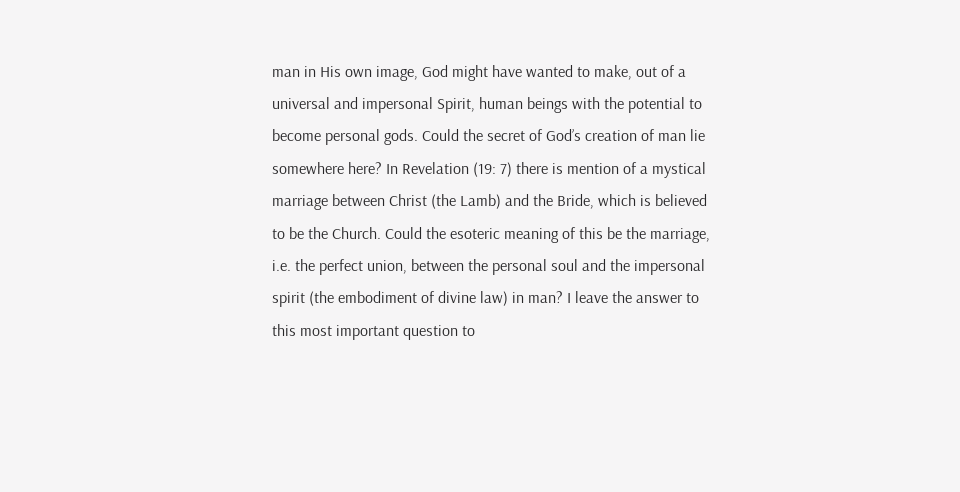man in His own image, God might have wanted to make, out of a universal and impersonal Spirit, human beings with the potential to become personal gods. Could the secret of God’s creation of man lie somewhere here? In Revelation (19: 7) there is mention of a mystical marriage between Christ (the Lamb) and the Bride, which is believed to be the Church. Could the esoteric meaning of this be the marriage, i.e. the perfect union, between the personal soul and the impersonal spirit (the embodiment of divine law) in man? I leave the answer to this most important question to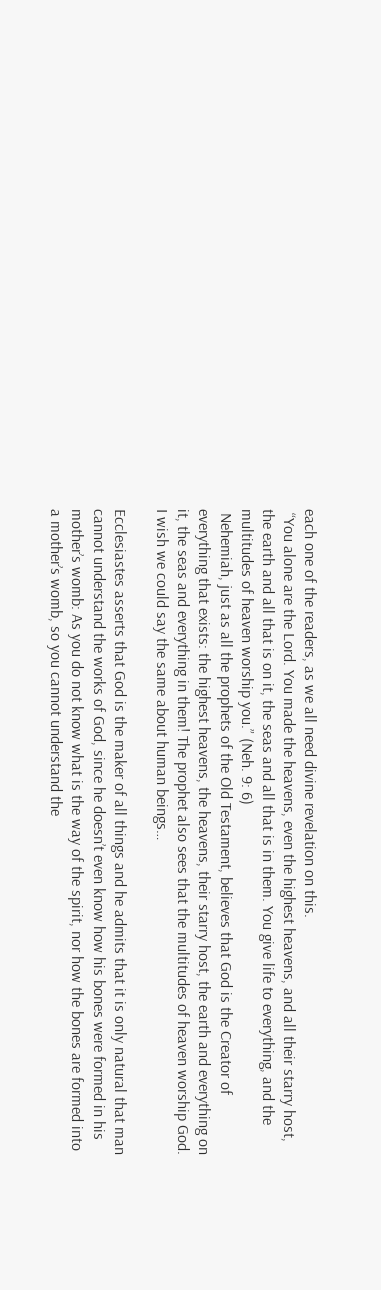each one of the readers, as we all need divine revelation on this.
 “You alone are the Lord. You made the heavens, even the highest heavens, and all their starry host, the earth and all that is on it, the seas and all that is in them. You give life to everything, and the multitudes of heaven worship you.” (Neh. 9: 6)
 Nehemiah, just as all the prophets of the Old Testament, believes that God is the Creator of everything that exists: the highest heavens, the heavens, their starry host, the earth and everything on it, the seas and everything in them! The prophet also sees that the multitudes of heaven worship God.
I wish we could say the same about human beings…

Ecclesiastes asserts that God is the maker of all things and he admits that it is only natural that man cannot understand the works of God, since he doesn’t even know how his bones were formed in his mother’s womb: As you do not know what is the way of the spirit, nor how the bones are formed into a mother’s womb, so you cannot understand the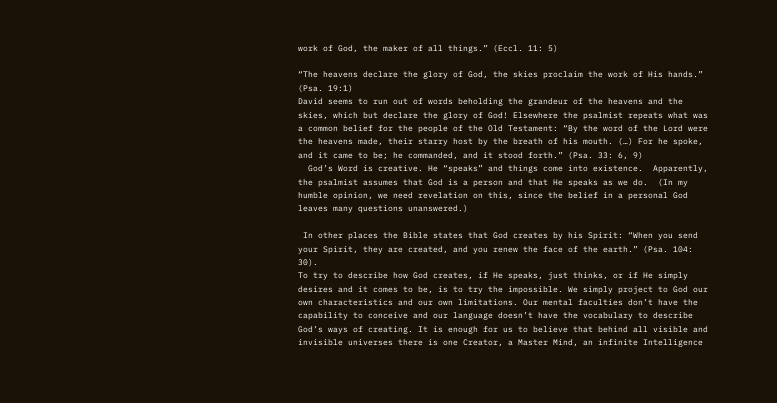work of God, the maker of all things.” (Eccl. 11: 5)

“The heavens declare the glory of God, the skies proclaim the work of His hands.” (Psa. 19:1)
David seems to run out of words beholding the grandeur of the heavens and the skies, which but declare the glory of God! Elsewhere the psalmist repeats what was a common belief for the people of the Old Testament: “By the word of the Lord were the heavens made, their starry host by the breath of his mouth. (…) For he spoke, and it came to be; he commanded, and it stood forth.” (Psa. 33: 6, 9)
  God’s Word is creative. He “speaks” and things come into existence.  Apparently, the psalmist assumes that God is a person and that He speaks as we do.  (In my humble opinion, we need revelation on this, since the belief in a personal God leaves many questions unanswered.)

 In other places the Bible states that God creates by his Spirit: “When you send your Spirit, they are created, and you renew the face of the earth.” (Psa. 104: 30).
To try to describe how God creates, if He speaks, just thinks, or if He simply desires and it comes to be, is to try the impossible. We simply project to God our own characteristics and our own limitations. Our mental faculties don’t have the capability to conceive and our language doesn’t have the vocabulary to describe God’s ways of creating. It is enough for us to believe that behind all visible and invisible universes there is one Creator, a Master Mind, an infinite Intelligence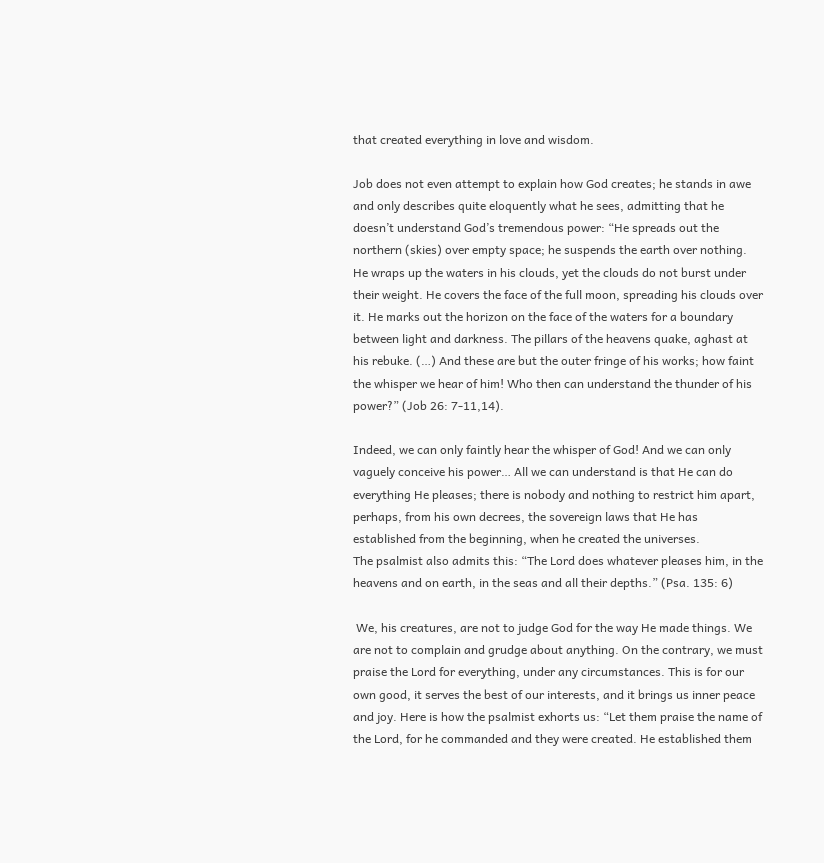that created everything in love and wisdom.

Job does not even attempt to explain how God creates; he stands in awe and only describes quite eloquently what he sees, admitting that he doesn’t understand God’s tremendous power: “He spreads out the northern (skies) over empty space; he suspends the earth over nothing. He wraps up the waters in his clouds, yet the clouds do not burst under their weight. He covers the face of the full moon, spreading his clouds over it. He marks out the horizon on the face of the waters for a boundary between light and darkness. The pillars of the heavens quake, aghast at his rebuke. (…) And these are but the outer fringe of his works; how faint the whisper we hear of him! Who then can understand the thunder of his power?” (Job 26: 7-11,14).

Indeed, we can only faintly hear the whisper of God! And we can only vaguely conceive his power… All we can understand is that He can do everything He pleases; there is nobody and nothing to restrict him apart, perhaps, from his own decrees, the sovereign laws that He has established from the beginning, when he created the universes.
The psalmist also admits this: “The Lord does whatever pleases him, in the heavens and on earth, in the seas and all their depths.” (Psa. 135: 6)

 We, his creatures, are not to judge God for the way He made things. We are not to complain and grudge about anything. On the contrary, we must praise the Lord for everything, under any circumstances. This is for our own good, it serves the best of our interests, and it brings us inner peace and joy. Here is how the psalmist exhorts us: “Let them praise the name of the Lord, for he commanded and they were created. He established them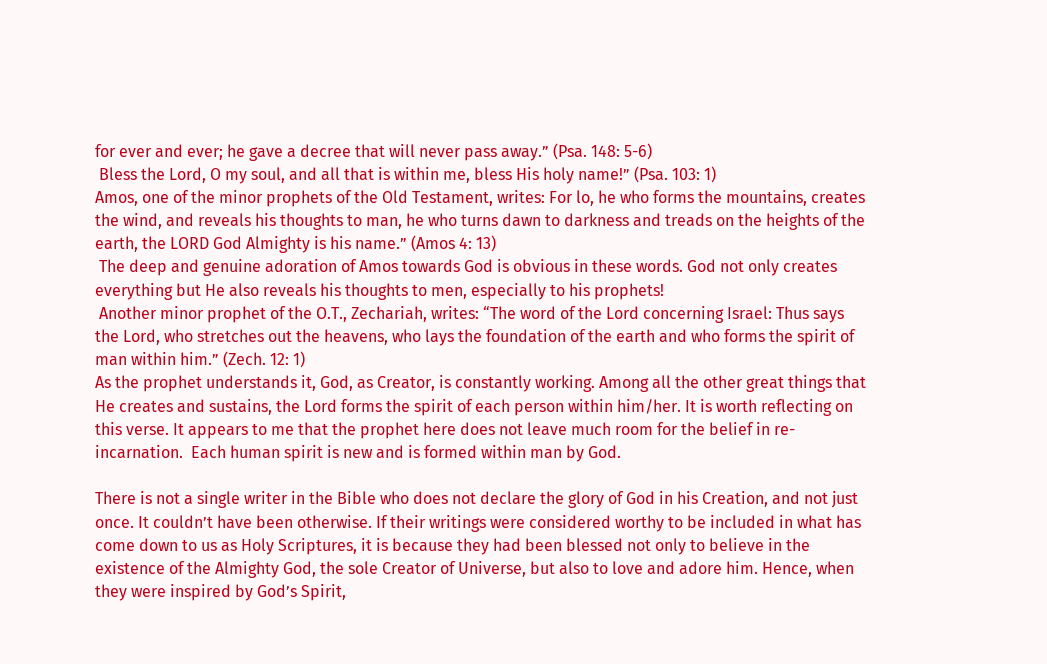for ever and ever; he gave a decree that will never pass away.” (Psa. 148: 5-6)
 Bless the Lord, O my soul, and all that is within me, bless His holy name!” (Psa. 103: 1)
Amos, one of the minor prophets of the Old Testament, writes: For lo, he who forms the mountains, creates the wind, and reveals his thoughts to man, he who turns dawn to darkness and treads on the heights of the earth, the LORD God Almighty is his name.” (Amos 4: 13)
 The deep and genuine adoration of Amos towards God is obvious in these words. God not only creates everything but He also reveals his thoughts to men, especially to his prophets!
 Another minor prophet of the O.T., Zechariah, writes: “The word of the Lord concerning Israel: Thus says the Lord, who stretches out the heavens, who lays the foundation of the earth and who forms the spirit of man within him.” (Zech. 12: 1)
As the prophet understands it, God, as Creator, is constantly working. Among all the other great things that He creates and sustains, the Lord forms the spirit of each person within him/her. It is worth reflecting on this verse. It appears to me that the prophet here does not leave much room for the belief in re-incarnation.  Each human spirit is new and is formed within man by God.

There is not a single writer in the Bible who does not declare the glory of God in his Creation, and not just once. It couldn’t have been otherwise. If their writings were considered worthy to be included in what has come down to us as Holy Scriptures, it is because they had been blessed not only to believe in the existence of the Almighty God, the sole Creator of Universe, but also to love and adore him. Hence, when they were inspired by God’s Spirit,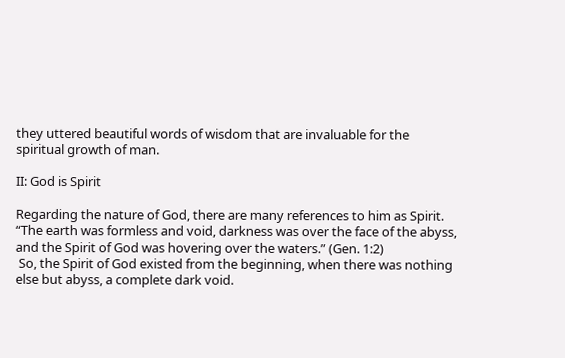they uttered beautiful words of wisdom that are invaluable for the spiritual growth of man.

II: God is Spirit

Regarding the nature of God, there are many references to him as Spirit. “The earth was formless and void, darkness was over the face of the abyss, and the Spirit of God was hovering over the waters.” (Gen. 1:2)
 So, the Spirit of God existed from the beginning, when there was nothing else but abyss, a complete dark void.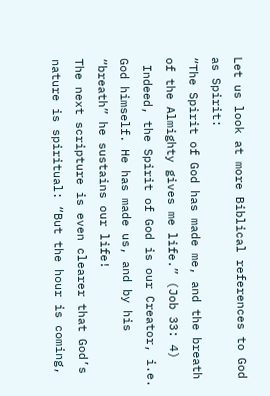Let us look at more Biblical references to God as Spirit:
“The Spirit of God has made me, and the breath of the Almighty gives me life.” (Job 33: 4)
 Indeed, the Spirit of God is our Creator, i.e. God himself. He has made us, and by his “breath” he sustains our life!
The next scripture is even clearer that God’s nature is spiritual: “But the hour is coming,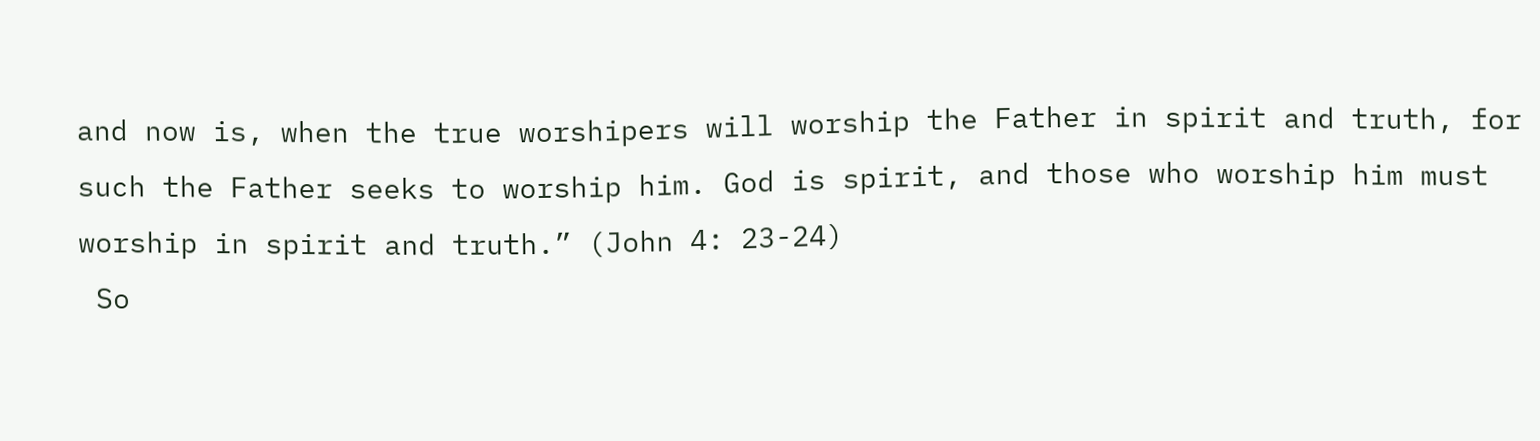and now is, when the true worshipers will worship the Father in spirit and truth, for such the Father seeks to worship him. God is spirit, and those who worship him must worship in spirit and truth.” (John 4: 23-24)
 So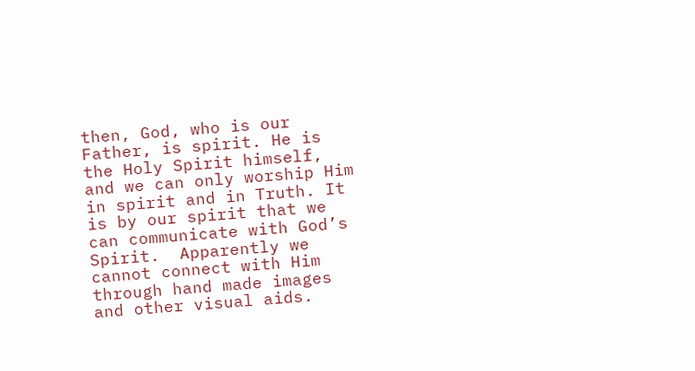then, God, who is our Father, is spirit. He is the Holy Spirit himself, and we can only worship Him in spirit and in Truth. It is by our spirit that we can communicate with God’s Spirit.  Apparently we cannot connect with Him through hand made images and other visual aids.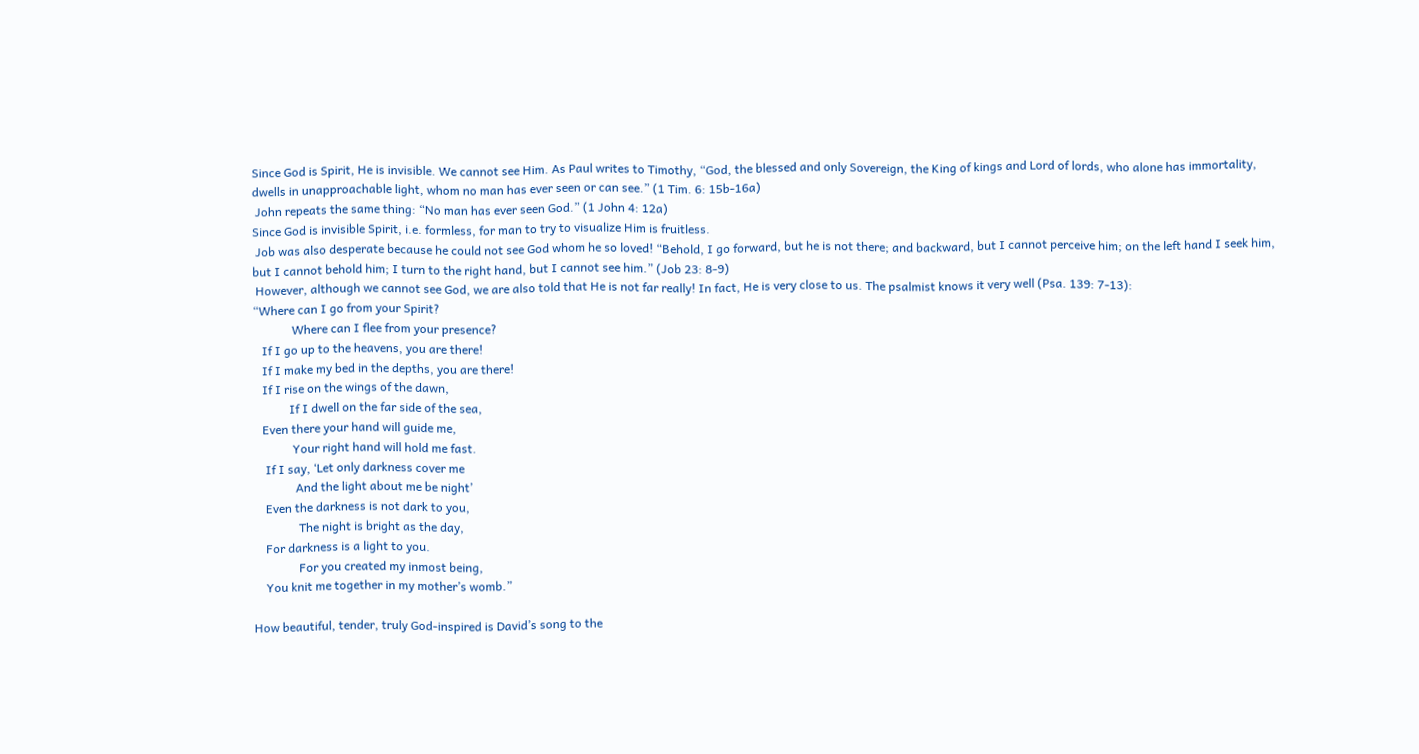Since God is Spirit, He is invisible. We cannot see Him. As Paul writes to Timothy, “God, the blessed and only Sovereign, the King of kings and Lord of lords, who alone has immortality, dwells in unapproachable light, whom no man has ever seen or can see.” (1 Tim. 6: 15b-16a)
 John repeats the same thing: “No man has ever seen God.” (1 John 4: 12a)
Since God is invisible Spirit, i.e. formless, for man to try to visualize Him is fruitless.
 Job was also desperate because he could not see God whom he so loved! “Behold, I go forward, but he is not there; and backward, but I cannot perceive him; on the left hand I seek him, but I cannot behold him; I turn to the right hand, but I cannot see him.” (Job 23: 8-9)
 However, although we cannot see God, we are also told that He is not far really! In fact, He is very close to us. The psalmist knows it very well (Psa. 139: 7-13):
“Where can I go from your Spirit?
             Where can I flee from your presence?
   If I go up to the heavens, you are there!
   If I make my bed in the depths, you are there!
   If I rise on the wings of the dawn,
            If I dwell on the far side of the sea,
   Even there your hand will guide me,
             Your right hand will hold me fast.
    If I say, ‘Let only darkness cover me
              And the light about me be night’
    Even the darkness is not dark to you,
               The night is bright as the day,
    For darkness is a light to you.
               For you created my inmost being,
    You knit me together in my mother’s womb.”

How beautiful, tender, truly God-inspired is David’s song to the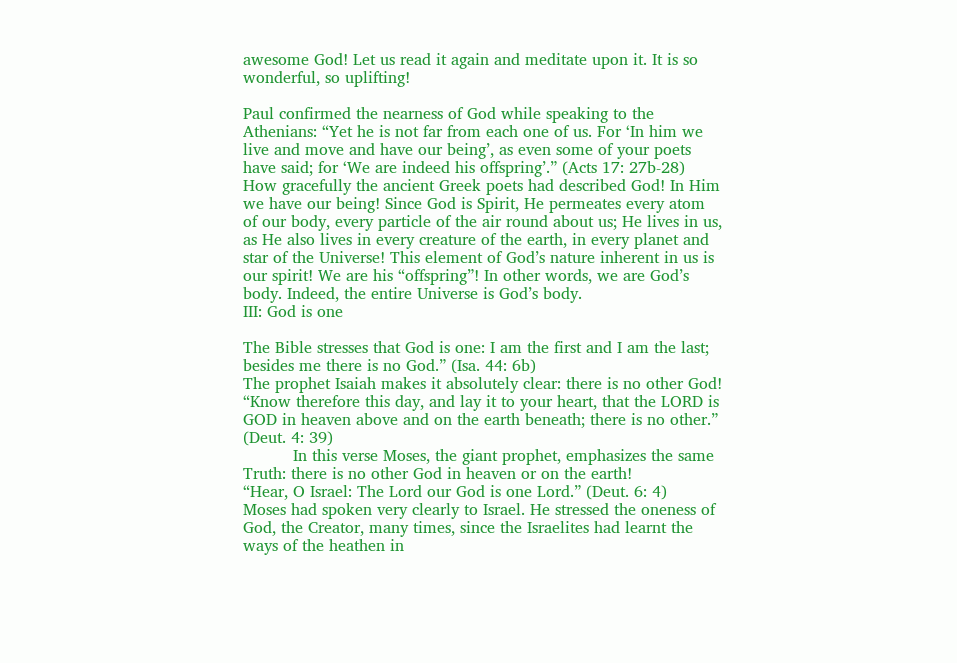awesome God! Let us read it again and meditate upon it. It is so wonderful, so uplifting!

Paul confirmed the nearness of God while speaking to the Athenians: “Yet he is not far from each one of us. For ‘In him we live and move and have our being’, as even some of your poets have said; for ‘We are indeed his offspring’.” (Acts 17: 27b-28)
How gracefully the ancient Greek poets had described God! In Him we have our being! Since God is Spirit, He permeates every atom of our body, every particle of the air round about us; He lives in us, as He also lives in every creature of the earth, in every planet and star of the Universe! This element of God’s nature inherent in us is our spirit! We are his “offspring”! In other words, we are God’s body. Indeed, the entire Universe is God’s body.
III: God is one

The Bible stresses that God is one: I am the first and I am the last; besides me there is no God.” (Isa. 44: 6b)
The prophet Isaiah makes it absolutely clear: there is no other God!
“Know therefore this day, and lay it to your heart, that the LORD is GOD in heaven above and on the earth beneath; there is no other.” (Deut. 4: 39)
          In this verse Moses, the giant prophet, emphasizes the same Truth: there is no other God in heaven or on the earth!
“Hear, O Israel: The Lord our God is one Lord.” (Deut. 6: 4)
Moses had spoken very clearly to Israel. He stressed the oneness of God, the Creator, many times, since the Israelites had learnt the ways of the heathen in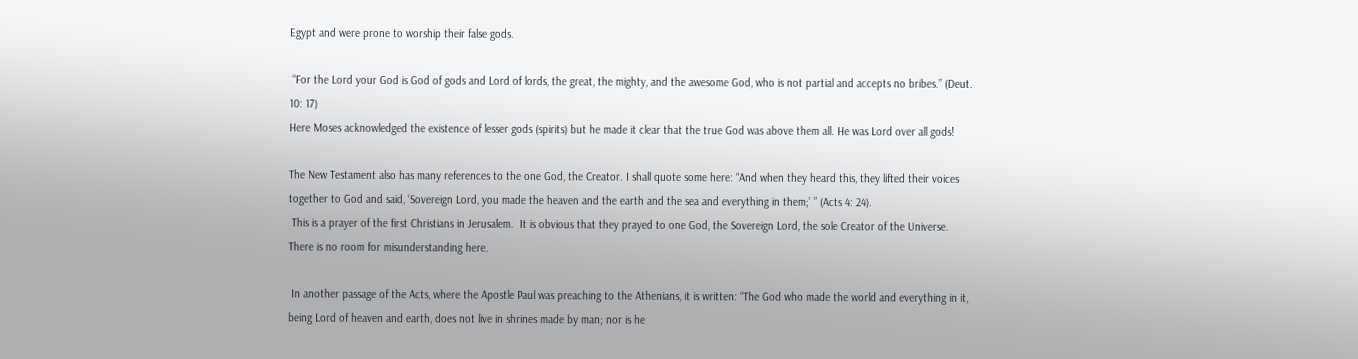Egypt and were prone to worship their false gods.

 “For the Lord your God is God of gods and Lord of lords, the great, the mighty, and the awesome God, who is not partial and accepts no bribes.” (Deut. 10: 17)
Here Moses acknowledged the existence of lesser gods (spirits) but he made it clear that the true God was above them all. He was Lord over all gods!

The New Testament also has many references to the one God, the Creator. I shall quote some here: “And when they heard this, they lifted their voices together to God and said, ‘Sovereign Lord, you made the heaven and the earth and the sea and everything in them;’ ” (Acts 4: 24).
 This is a prayer of the first Christians in Jerusalem.  It is obvious that they prayed to one God, the Sovereign Lord, the sole Creator of the Universe. There is no room for misunderstanding here.

 In another passage of the Acts, where the Apostle Paul was preaching to the Athenians, it is written: “The God who made the world and everything in it, being Lord of heaven and earth, does not live in shrines made by man; nor is he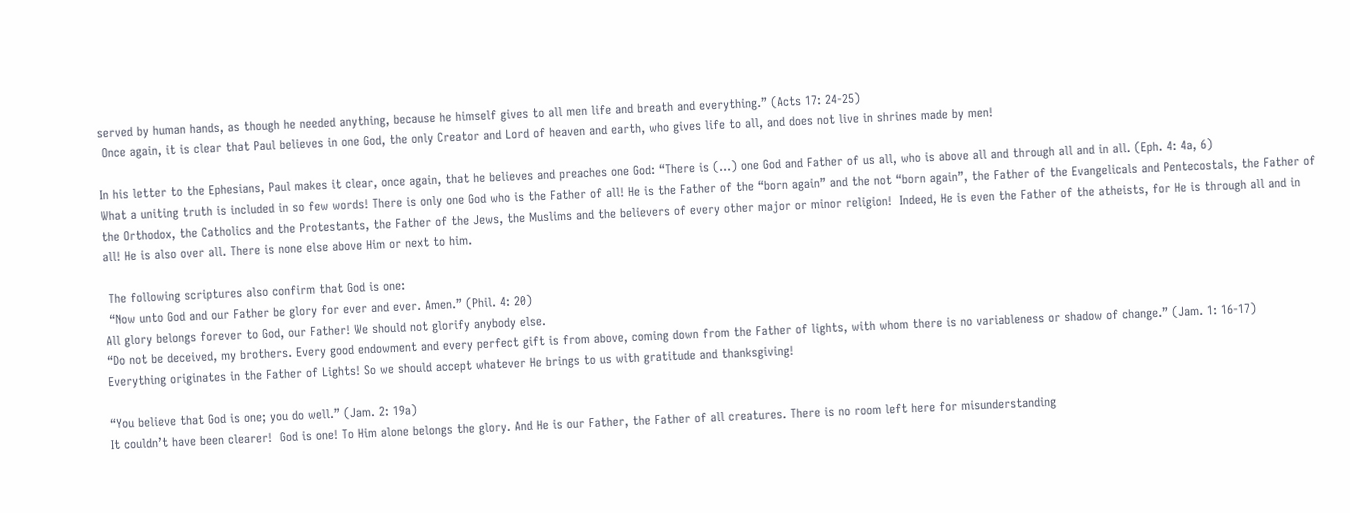served by human hands, as though he needed anything, because he himself gives to all men life and breath and everything.” (Acts 17: 24-25)
 Once again, it is clear that Paul believes in one God, the only Creator and Lord of heaven and earth, who gives life to all, and does not live in shrines made by men!

In his letter to the Ephesians, Paul makes it clear, once again, that he believes and preaches one God: “There is (…) one God and Father of us all, who is above all and through all and in all. (Eph. 4: 4a, 6)
What a uniting truth is included in so few words! There is only one God who is the Father of all! He is the Father of the “born again” and the not “born again”, the Father of the Evangelicals and Pentecostals, the Father of the Orthodox, the Catholics and the Protestants, the Father of the Jews, the Muslims and the believers of every other major or minor religion!  Indeed, He is even the Father of the atheists, for He is through all and in all! He is also over all. There is none else above Him or next to him.

 The following scriptures also confirm that God is one:
 “Now unto God and our Father be glory for ever and ever. Amen.” (Phil. 4: 20)
All glory belongs forever to God, our Father! We should not glorify anybody else.
“Do not be deceived, my brothers. Every good endowment and every perfect gift is from above, coming down from the Father of lights, with whom there is no variableness or shadow of change.” (Jam. 1: 16-17)
Everything originates in the Father of Lights! So we should accept whatever He brings to us with gratitude and thanksgiving!

“You believe that God is one; you do well.” (Jam. 2: 19a)
It couldn’t have been clearer!  God is one! To Him alone belongs the glory. And He is our Father, the Father of all creatures. There is no room left here for misunderstanding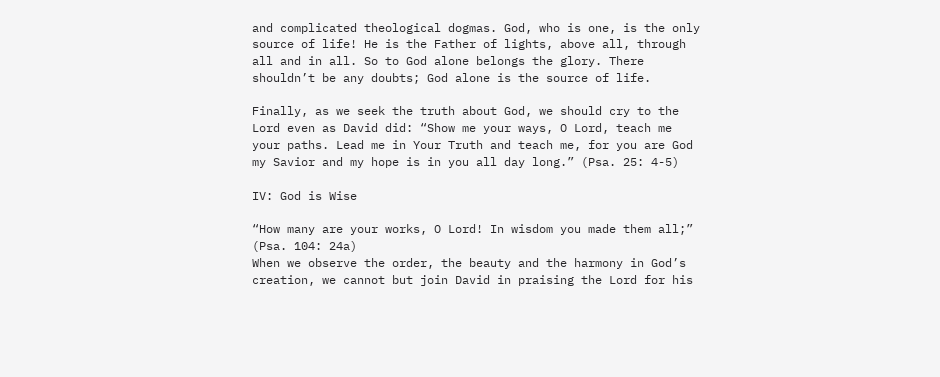and complicated theological dogmas. God, who is one, is the only source of life! He is the Father of lights, above all, through all and in all. So to God alone belongs the glory. There shouldn’t be any doubts; God alone is the source of life.

Finally, as we seek the truth about God, we should cry to the Lord even as David did: “Show me your ways, O Lord, teach me your paths. Lead me in Your Truth and teach me, for you are God my Savior and my hope is in you all day long.” (Psa. 25: 4-5)

IV: God is Wise

“How many are your works, O Lord! In wisdom you made them all;” (Psa. 104: 24a)
When we observe the order, the beauty and the harmony in God’s creation, we cannot but join David in praising the Lord for his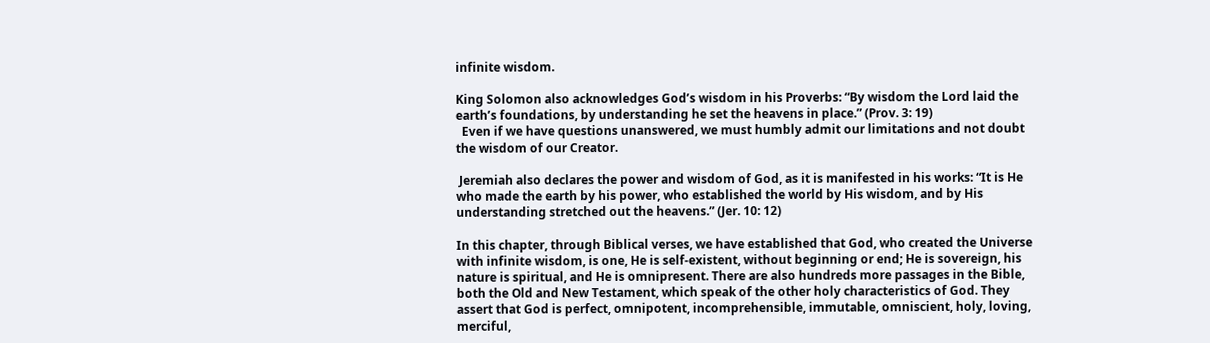infinite wisdom.

King Solomon also acknowledges God’s wisdom in his Proverbs: “By wisdom the Lord laid the earth’s foundations, by understanding he set the heavens in place.” (Prov. 3: 19)
  Even if we have questions unanswered, we must humbly admit our limitations and not doubt the wisdom of our Creator.

 Jeremiah also declares the power and wisdom of God, as it is manifested in his works: “It is He who made the earth by his power, who established the world by His wisdom, and by His understanding stretched out the heavens.” (Jer. 10: 12)

In this chapter, through Biblical verses, we have established that God, who created the Universe with infinite wisdom, is one, He is self-existent, without beginning or end; He is sovereign, his nature is spiritual, and He is omnipresent. There are also hundreds more passages in the Bible, both the Old and New Testament, which speak of the other holy characteristics of God. They assert that God is perfect, omnipotent, incomprehensible, immutable, omniscient, holy, loving, merciful,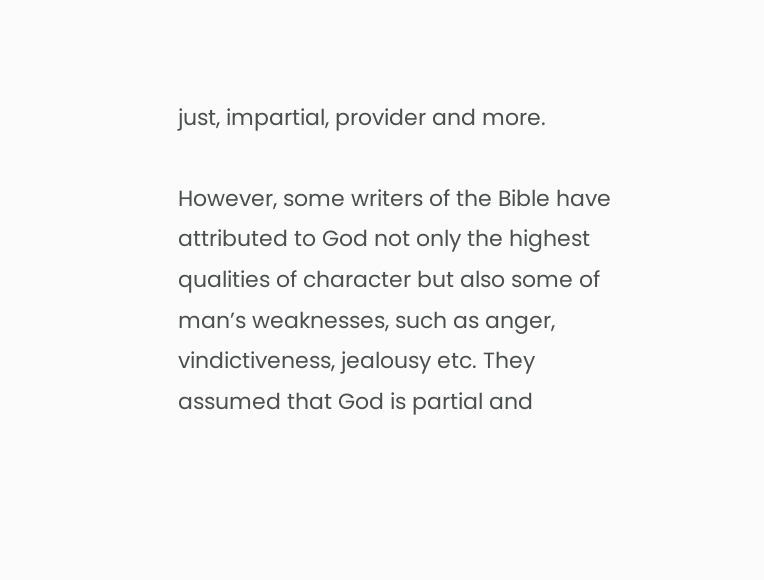just, impartial, provider and more.

However, some writers of the Bible have attributed to God not only the highest qualities of character but also some of man’s weaknesses, such as anger, vindictiveness, jealousy etc. They assumed that God is partial and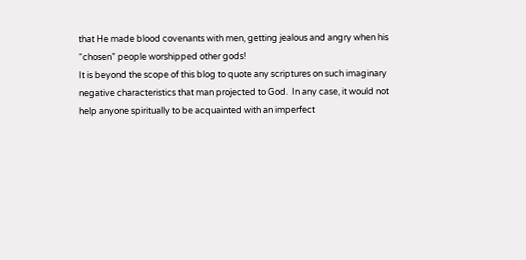that He made blood covenants with men, getting jealous and angry when his “chosen” people worshipped other gods!
It is beyond the scope of this blog to quote any scriptures on such imaginary negative characteristics that man projected to God.  In any case, it would not help anyone spiritually to be acquainted with an imperfect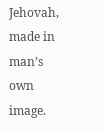Jehovah, made in man’s own image.